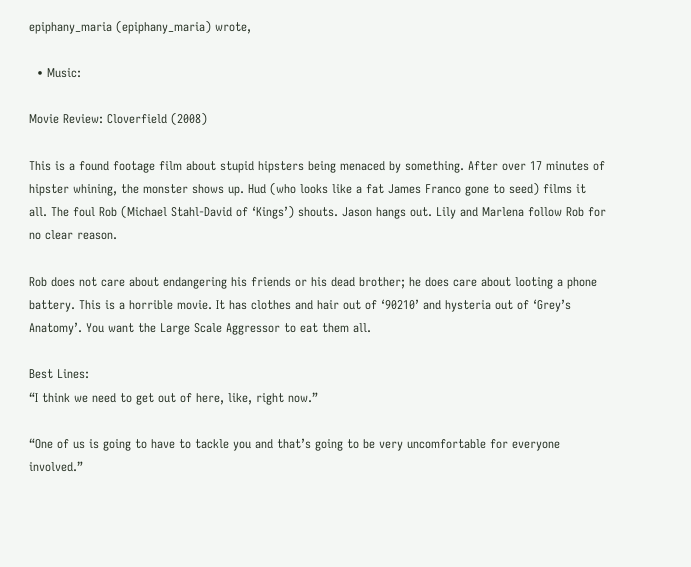epiphany_maria (epiphany_maria) wrote,

  • Music:

Movie Review: Cloverfield (2008)

This is a found footage film about stupid hipsters being menaced by something. After over 17 minutes of hipster whining, the monster shows up. Hud (who looks like a fat James Franco gone to seed) films it all. The foul Rob (Michael Stahl-David of ‘Kings’) shouts. Jason hangs out. Lily and Marlena follow Rob for no clear reason.

Rob does not care about endangering his friends or his dead brother; he does care about looting a phone battery. This is a horrible movie. It has clothes and hair out of ‘90210’ and hysteria out of ‘Grey’s Anatomy’. You want the Large Scale Aggressor to eat them all.

Best Lines:
“I think we need to get out of here, like, right now.”

“One of us is going to have to tackle you and that’s going to be very uncomfortable for everyone involved.”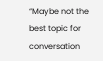“Maybe not the best topic for conversation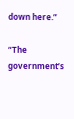down here.”

“The government’s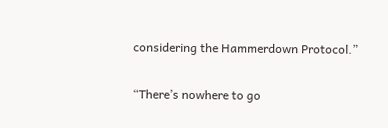considering the Hammerdown Protocol.”

“There’s nowhere to go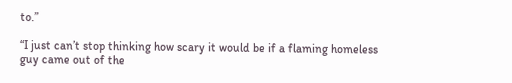to.”

“I just can’t stop thinking how scary it would be if a flaming homeless guy came out of the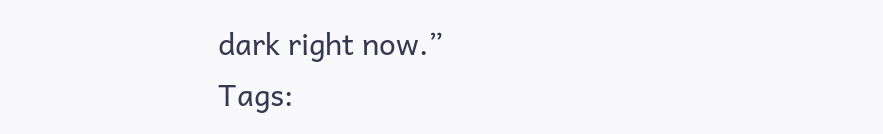dark right now.”
Tags: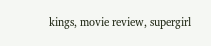kings, movie review, supergirl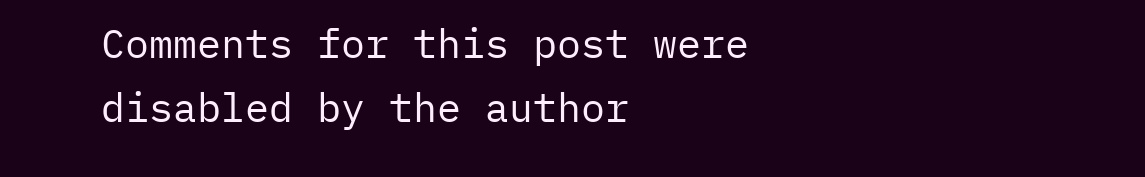Comments for this post were disabled by the author